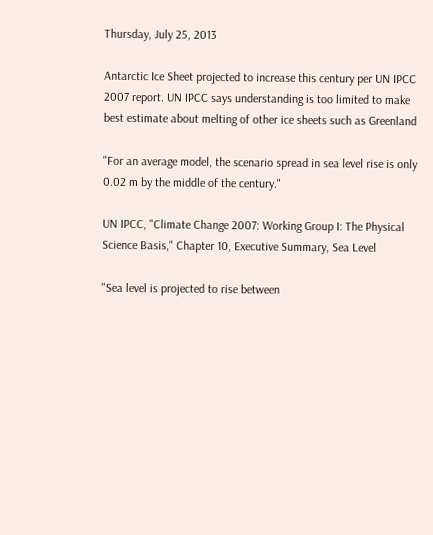Thursday, July 25, 2013

Antarctic Ice Sheet projected to increase this century per UN IPCC 2007 report. UN IPCC says understanding is too limited to make best estimate about melting of other ice sheets such as Greenland

"For an average model, the scenario spread in sea level rise is only 0.02 m by the middle of the century."

UN IPCC, "Climate Change 2007: Working Group I: The Physical Science Basis," Chapter 10, Executive Summary, Sea Level

"Sea level is projected to rise between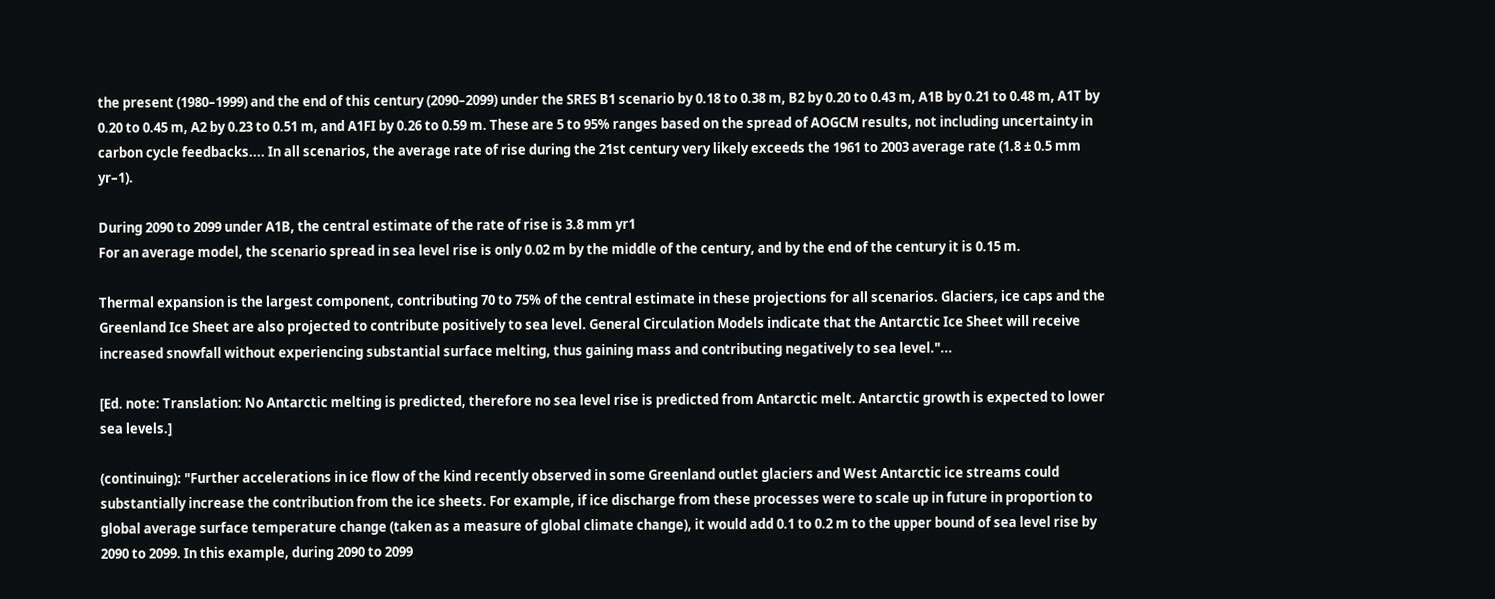the present (1980–1999) and the end of this century (2090–2099) under the SRES B1 scenario by 0.18 to 0.38 m, B2 by 0.20 to 0.43 m, A1B by 0.21 to 0.48 m, A1T by 0.20 to 0.45 m, A2 by 0.23 to 0.51 m, and A1FI by 0.26 to 0.59 m. These are 5 to 95% ranges based on the spread of AOGCM results, not including uncertainty in carbon cycle feedbacks.... In all scenarios, the average rate of rise during the 21st century very likely exceeds the 1961 to 2003 average rate (1.8 ± 0.5 mm yr–1).

During 2090 to 2099 under A1B, the central estimate of the rate of rise is 3.8 mm yr1
For an average model, the scenario spread in sea level rise is only 0.02 m by the middle of the century, and by the end of the century it is 0.15 m.

Thermal expansion is the largest component, contributing 70 to 75% of the central estimate in these projections for all scenarios. Glaciers, ice caps and the Greenland Ice Sheet are also projected to contribute positively to sea level. General Circulation Models indicate that the Antarctic Ice Sheet will receive increased snowfall without experiencing substantial surface melting, thus gaining mass and contributing negatively to sea level."...

[Ed. note: Translation: No Antarctic melting is predicted, therefore no sea level rise is predicted from Antarctic melt. Antarctic growth is expected to lower sea levels.]

(continuing): "Further accelerations in ice flow of the kind recently observed in some Greenland outlet glaciers and West Antarctic ice streams could substantially increase the contribution from the ice sheets. For example, if ice discharge from these processes were to scale up in future in proportion to global average surface temperature change (taken as a measure of global climate change), it would add 0.1 to 0.2 m to the upper bound of sea level rise by 2090 to 2099. In this example, during 2090 to 2099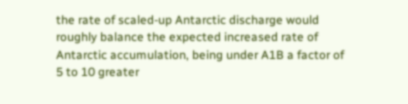the rate of scaled-up Antarctic discharge would roughly balance the expected increased rate of Antarctic accumulation, being under A1B a factor of 5 to 10 greater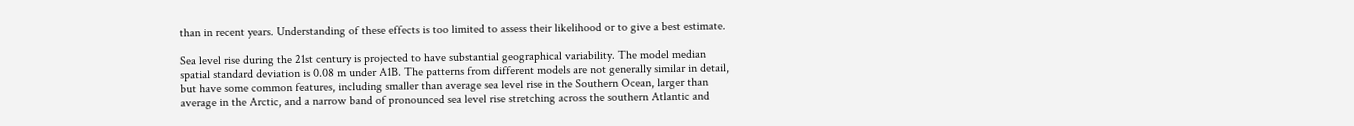than in recent years. Understanding of these effects is too limited to assess their likelihood or to give a best estimate.

Sea level rise during the 21st century is projected to have substantial geographical variability. The model median spatial standard deviation is 0.08 m under A1B. The patterns from different models are not generally similar in detail, but have some common features, including smaller than average sea level rise in the Southern Ocean, larger than average in the Arctic, and a narrow band of pronounced sea level rise stretching across the southern Atlantic and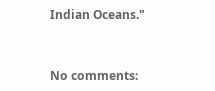Indian Oceans."


No comments: